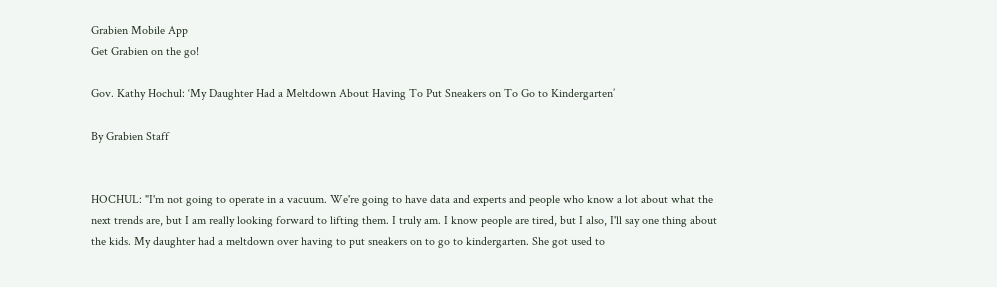Grabien Mobile App
Get Grabien on the go!

Gov. Kathy Hochul: ‘My Daughter Had a Meltdown About Having To Put Sneakers on To Go to Kindergarten’

By Grabien Staff


HOCHUL: "I'm not going to operate in a vacuum. We're going to have data and experts and people who know a lot about what the next trends are, but I am really looking forward to lifting them. I truly am. I know people are tired, but I also, I'll say one thing about the kids. My daughter had a meltdown over having to put sneakers on to go to kindergarten. She got used to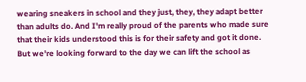wearing sneakers in school and they just, they, they adapt better than adults do. And I'm really proud of the parents who made sure that their kids understood this is for their safety and got it done. But we're looking forward to the day we can lift the school as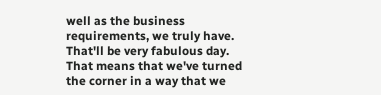well as the business requirements, we truly have. That'll be very fabulous day. That means that we've turned the corner in a way that we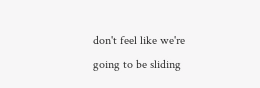don't feel like we're going to be sliding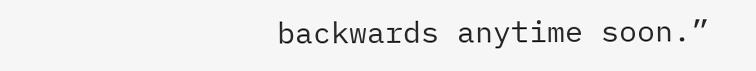backwards anytime soon.”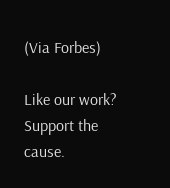(Via Forbes)

Like our work? Support the cause.